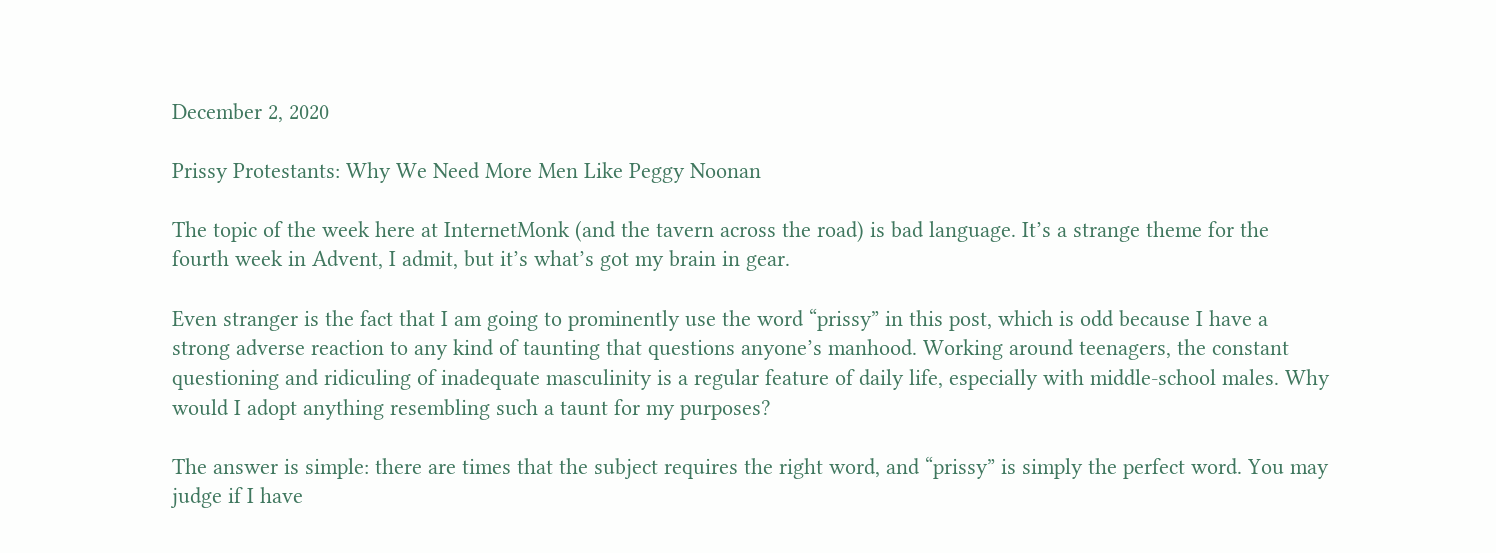December 2, 2020

Prissy Protestants: Why We Need More Men Like Peggy Noonan

The topic of the week here at InternetMonk (and the tavern across the road) is bad language. It’s a strange theme for the fourth week in Advent, I admit, but it’s what’s got my brain in gear.

Even stranger is the fact that I am going to prominently use the word “prissy” in this post, which is odd because I have a strong adverse reaction to any kind of taunting that questions anyone’s manhood. Working around teenagers, the constant questioning and ridiculing of inadequate masculinity is a regular feature of daily life, especially with middle-school males. Why would I adopt anything resembling such a taunt for my purposes?

The answer is simple: there are times that the subject requires the right word, and “prissy” is simply the perfect word. You may judge if I have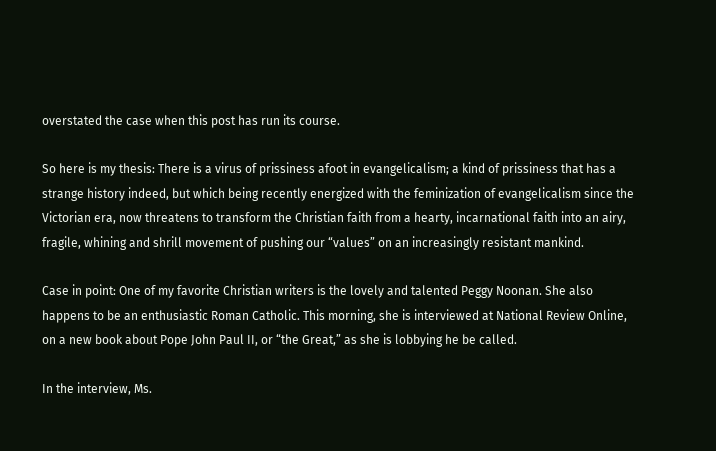overstated the case when this post has run its course.

So here is my thesis: There is a virus of prissiness afoot in evangelicalism; a kind of prissiness that has a strange history indeed, but which being recently energized with the feminization of evangelicalism since the Victorian era, now threatens to transform the Christian faith from a hearty, incarnational faith into an airy, fragile, whining and shrill movement of pushing our “values” on an increasingly resistant mankind.

Case in point: One of my favorite Christian writers is the lovely and talented Peggy Noonan. She also happens to be an enthusiastic Roman Catholic. This morning, she is interviewed at National Review Online, on a new book about Pope John Paul II, or “the Great,” as she is lobbying he be called.

In the interview, Ms.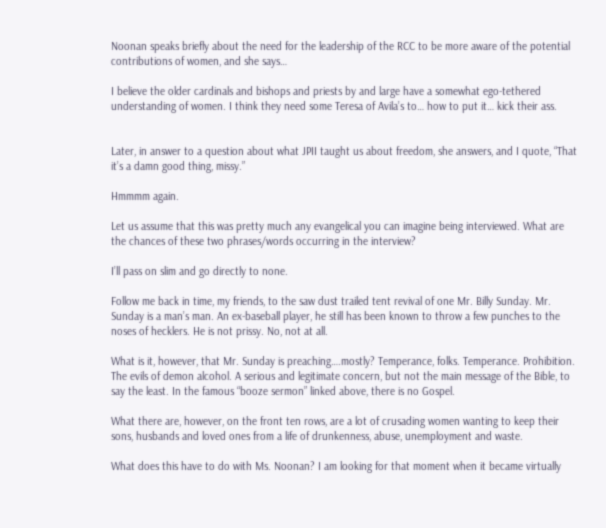Noonan speaks briefly about the need for the leadership of the RCC to be more aware of the potential contributions of women, and she says…

I believe the older cardinals and bishops and priests by and large have a somewhat ego-tethered understanding of women. I think they need some Teresa of Avila’s to… how to put it… kick their ass.


Later, in answer to a question about what JPII taught us about freedom, she answers, and I quote, “That it’s a damn good thing, missy.”

Hmmmm again.

Let us assume that this was pretty much any evangelical you can imagine being interviewed. What are the chances of these two phrases/words occurring in the interview?

I’ll pass on slim and go directly to none.

Follow me back in time, my friends, to the saw dust trailed tent revival of one Mr. Billy Sunday. Mr. Sunday is a man’s man. An ex-baseball player, he still has been known to throw a few punches to the noses of hecklers. He is not prissy. No, not at all.

What is it, however, that Mr. Sunday is preaching….mostly? Temperance, folks. Temperance. Prohibition. The evils of demon alcohol. A serious and legitimate concern, but not the main message of the Bible, to say the least. In the famous “booze sermon” linked above, there is no Gospel.

What there are, however, on the front ten rows, are a lot of crusading women wanting to keep their sons, husbands and loved ones from a life of drunkenness, abuse, unemployment and waste.

What does this have to do with Ms. Noonan? I am looking for that moment when it became virtually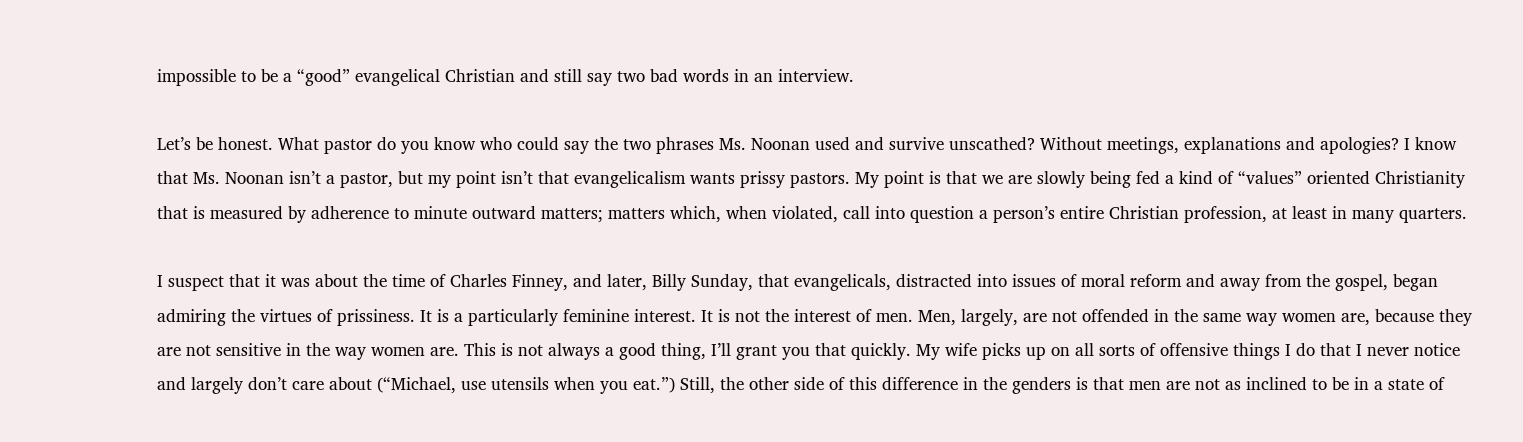impossible to be a “good” evangelical Christian and still say two bad words in an interview.

Let’s be honest. What pastor do you know who could say the two phrases Ms. Noonan used and survive unscathed? Without meetings, explanations and apologies? I know that Ms. Noonan isn’t a pastor, but my point isn’t that evangelicalism wants prissy pastors. My point is that we are slowly being fed a kind of “values” oriented Christianity that is measured by adherence to minute outward matters; matters which, when violated, call into question a person’s entire Christian profession, at least in many quarters.

I suspect that it was about the time of Charles Finney, and later, Billy Sunday, that evangelicals, distracted into issues of moral reform and away from the gospel, began admiring the virtues of prissiness. It is a particularly feminine interest. It is not the interest of men. Men, largely, are not offended in the same way women are, because they are not sensitive in the way women are. This is not always a good thing, I’ll grant you that quickly. My wife picks up on all sorts of offensive things I do that I never notice and largely don’t care about (“Michael, use utensils when you eat.”) Still, the other side of this difference in the genders is that men are not as inclined to be in a state of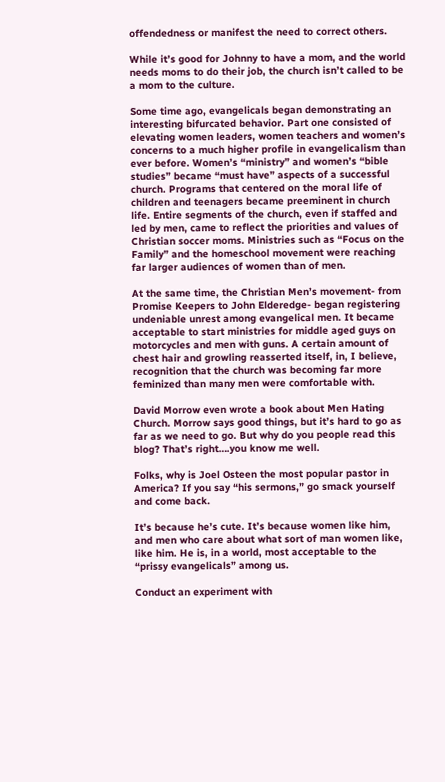offendedness or manifest the need to correct others.

While it’s good for Johnny to have a mom, and the world needs moms to do their job, the church isn’t called to be a mom to the culture.

Some time ago, evangelicals began demonstrating an interesting bifurcated behavior. Part one consisted of elevating women leaders, women teachers and women’s concerns to a much higher profile in evangelicalism than ever before. Women’s “ministry” and women’s “bible studies” became “must have” aspects of a successful church. Programs that centered on the moral life of children and teenagers became preeminent in church life. Entire segments of the church, even if staffed and led by men, came to reflect the priorities and values of Christian soccer moms. Ministries such as “Focus on the Family” and the homeschool movement were reaching far larger audiences of women than of men.

At the same time, the Christian Men’s movement- from Promise Keepers to John Elderedge- began registering undeniable unrest among evangelical men. It became acceptable to start ministries for middle aged guys on motorcycles and men with guns. A certain amount of chest hair and growling reasserted itself, in, I believe, recognition that the church was becoming far more feminized than many men were comfortable with.

David Morrow even wrote a book about Men Hating Church. Morrow says good things, but it’s hard to go as far as we need to go. But why do you people read this blog? That’s right….you know me well.

Folks, why is Joel Osteen the most popular pastor in America? If you say “his sermons,” go smack yourself and come back.

It’s because he’s cute. It’s because women like him, and men who care about what sort of man women like, like him. He is, in a world, most acceptable to the “prissy evangelicals” among us.

Conduct an experiment with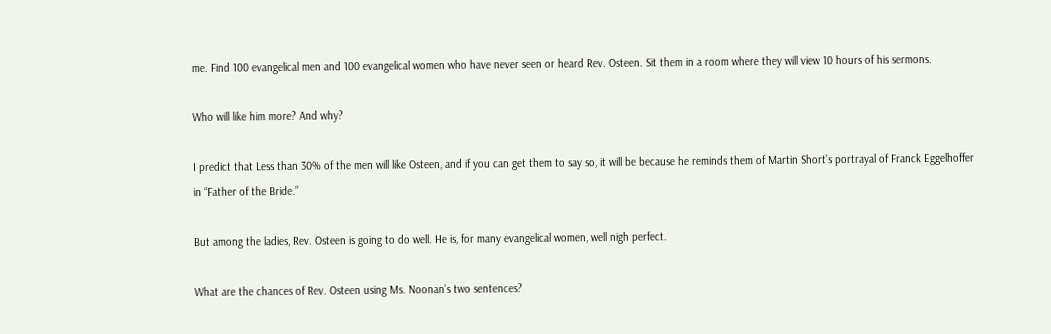me. Find 100 evangelical men and 100 evangelical women who have never seen or heard Rev. Osteen. Sit them in a room where they will view 10 hours of his sermons.

Who will like him more? And why?

I predict that Less than 30% of the men will like Osteen, and if you can get them to say so, it will be because he reminds them of Martin Short’s portrayal of Franck Eggelhoffer in “Father of the Bride.”

But among the ladies, Rev. Osteen is going to do well. He is, for many evangelical women, well nigh perfect.

What are the chances of Rev. Osteen using Ms. Noonan’s two sentences?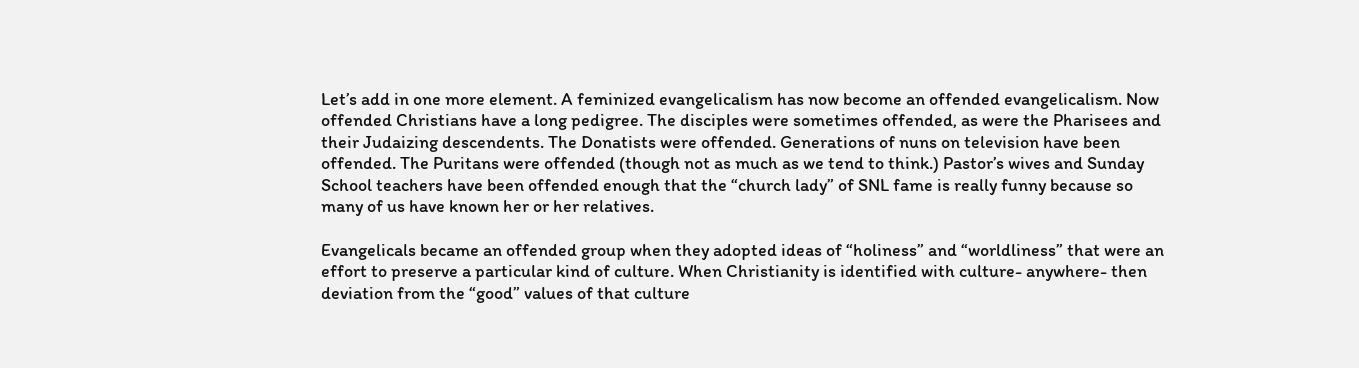Let’s add in one more element. A feminized evangelicalism has now become an offended evangelicalism. Now offended Christians have a long pedigree. The disciples were sometimes offended, as were the Pharisees and their Judaizing descendents. The Donatists were offended. Generations of nuns on television have been offended. The Puritans were offended (though not as much as we tend to think.) Pastor’s wives and Sunday School teachers have been offended enough that the “church lady” of SNL fame is really funny because so many of us have known her or her relatives.

Evangelicals became an offended group when they adopted ideas of “holiness” and “worldliness” that were an effort to preserve a particular kind of culture. When Christianity is identified with culture- anywhere- then deviation from the “good” values of that culture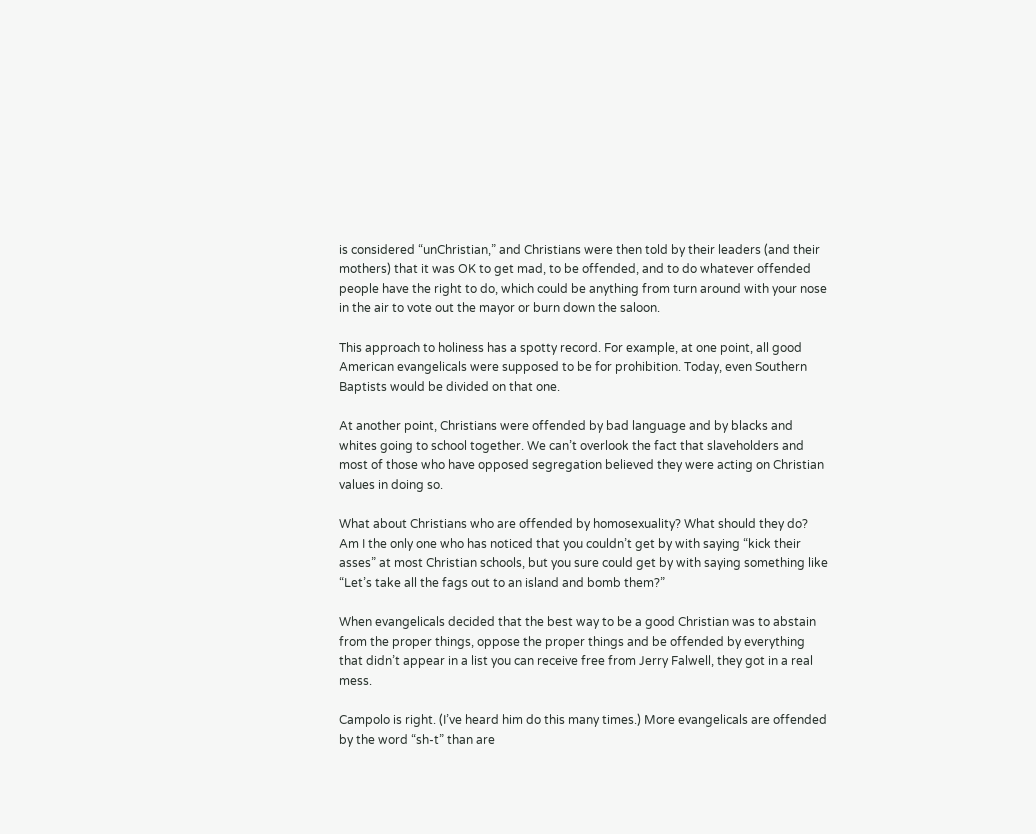is considered “unChristian,” and Christians were then told by their leaders (and their mothers) that it was OK to get mad, to be offended, and to do whatever offended people have the right to do, which could be anything from turn around with your nose in the air to vote out the mayor or burn down the saloon.

This approach to holiness has a spotty record. For example, at one point, all good American evangelicals were supposed to be for prohibition. Today, even Southern Baptists would be divided on that one.

At another point, Christians were offended by bad language and by blacks and whites going to school together. We can’t overlook the fact that slaveholders and most of those who have opposed segregation believed they were acting on Christian values in doing so.

What about Christians who are offended by homosexuality? What should they do? Am I the only one who has noticed that you couldn’t get by with saying “kick their asses” at most Christian schools, but you sure could get by with saying something like “Let’s take all the fags out to an island and bomb them?”

When evangelicals decided that the best way to be a good Christian was to abstain from the proper things, oppose the proper things and be offended by everything that didn’t appear in a list you can receive free from Jerry Falwell, they got in a real mess.

Campolo is right. (I’ve heard him do this many times.) More evangelicals are offended by the word “sh-t” than are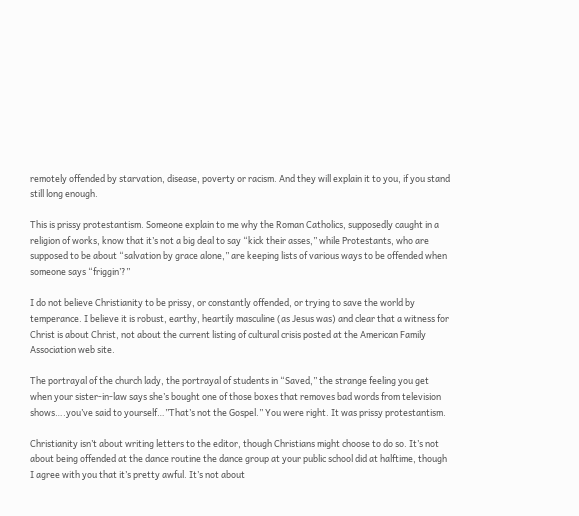remotely offended by starvation, disease, poverty or racism. And they will explain it to you, if you stand still long enough.

This is prissy protestantism. Someone explain to me why the Roman Catholics, supposedly caught in a religion of works, know that it’s not a big deal to say “kick their asses,” while Protestants, who are supposed to be about “salvation by grace alone,” are keeping lists of various ways to be offended when someone says “friggin’?”

I do not believe Christianity to be prissy, or constantly offended, or trying to save the world by temperance. I believe it is robust, earthy, heartily masculine (as Jesus was) and clear that a witness for Christ is about Christ, not about the current listing of cultural crisis posted at the American Family Association web site.

The portrayal of the church lady, the portrayal of students in “Saved,” the strange feeling you get when your sister-in-law says she’s bought one of those boxes that removes bad words from television shows….you’ve said to yourself…”That’s not the Gospel.” You were right. It was prissy protestantism.

Christianity isn’t about writing letters to the editor, though Christians might choose to do so. It’s not about being offended at the dance routine the dance group at your public school did at halftime, though I agree with you that it’s pretty awful. It’s not about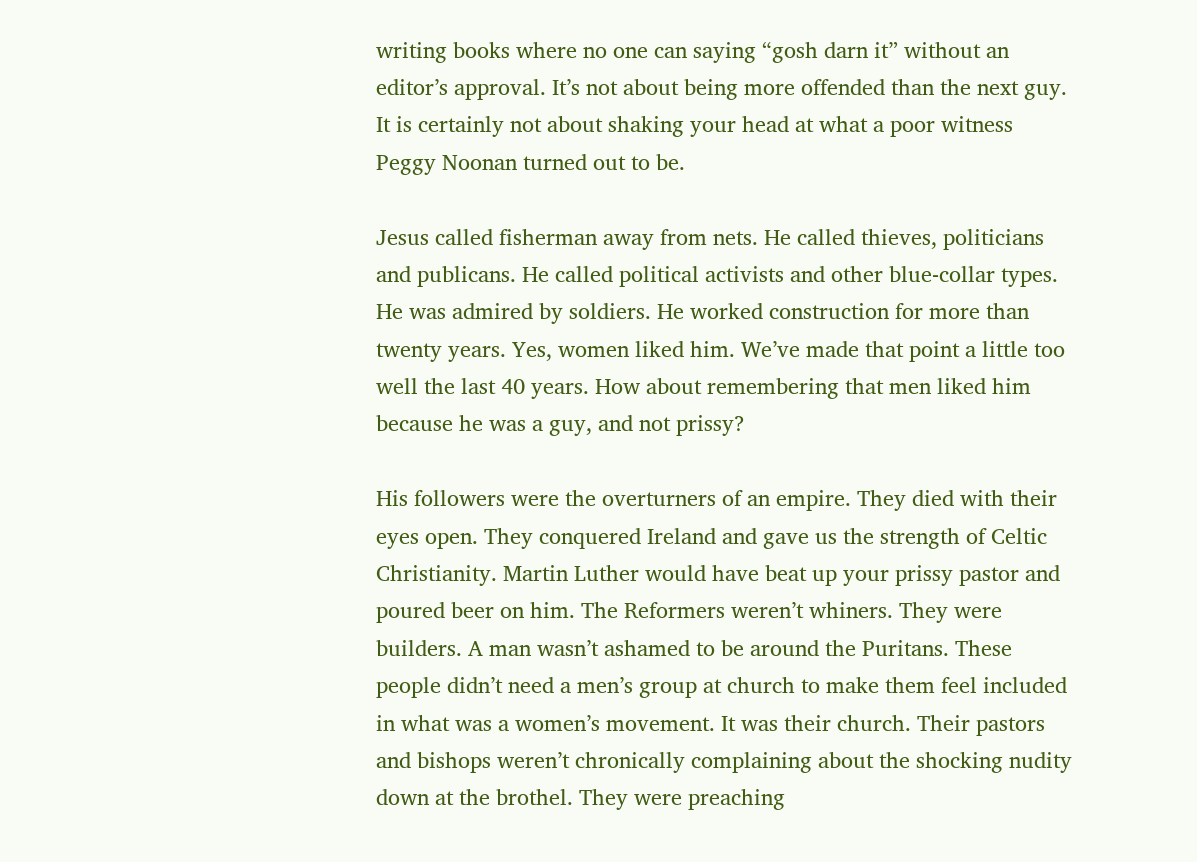writing books where no one can saying “gosh darn it” without an editor’s approval. It’s not about being more offended than the next guy. It is certainly not about shaking your head at what a poor witness Peggy Noonan turned out to be.

Jesus called fisherman away from nets. He called thieves, politicians and publicans. He called political activists and other blue-collar types. He was admired by soldiers. He worked construction for more than twenty years. Yes, women liked him. We’ve made that point a little too well the last 40 years. How about remembering that men liked him because he was a guy, and not prissy?

His followers were the overturners of an empire. They died with their eyes open. They conquered Ireland and gave us the strength of Celtic Christianity. Martin Luther would have beat up your prissy pastor and poured beer on him. The Reformers weren’t whiners. They were builders. A man wasn’t ashamed to be around the Puritans. These people didn’t need a men’s group at church to make them feel included in what was a women’s movement. It was their church. Their pastors and bishops weren’t chronically complaining about the shocking nudity down at the brothel. They were preaching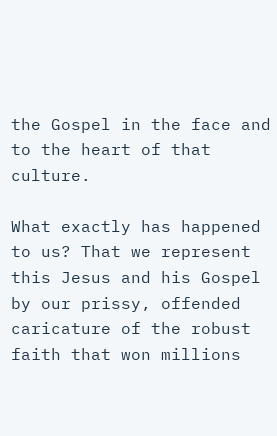the Gospel in the face and to the heart of that culture.

What exactly has happened to us? That we represent this Jesus and his Gospel by our prissy, offended caricature of the robust faith that won millions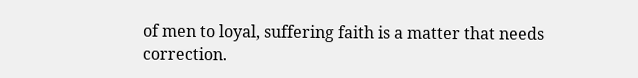of men to loyal, suffering faith is a matter that needs correction.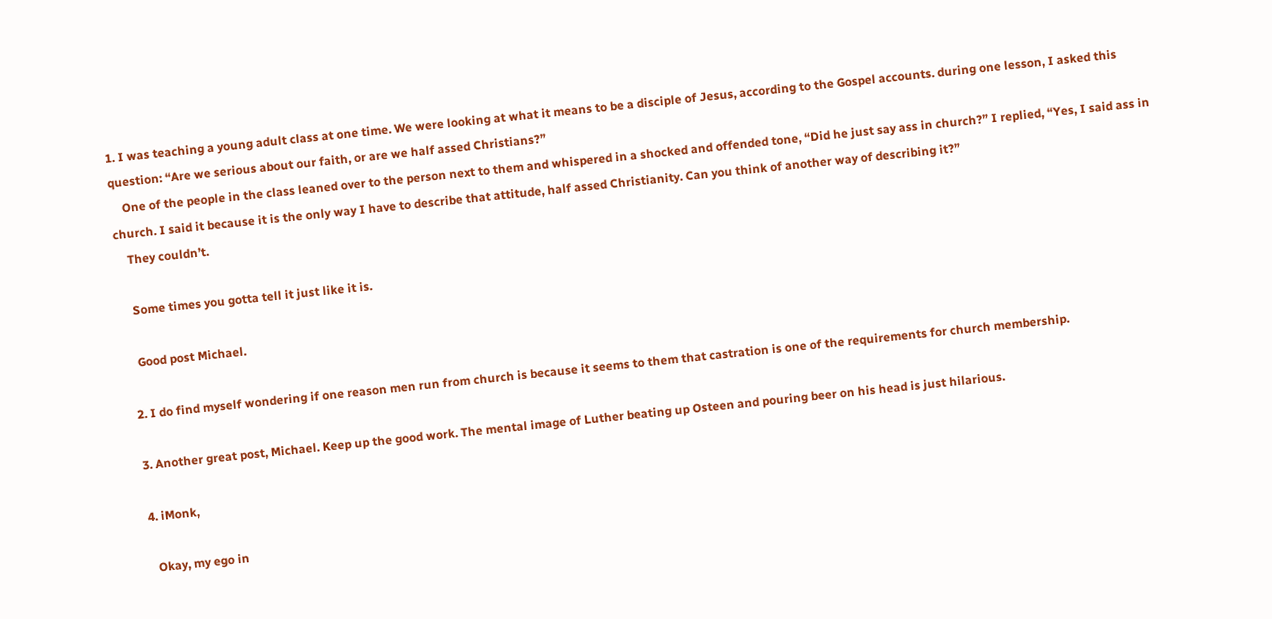1. I was teaching a young adult class at one time. We were looking at what it means to be a disciple of Jesus, according to the Gospel accounts. during one lesson, I asked this question: “Are we serious about our faith, or are we half assed Christians?”
    One of the people in the class leaned over to the person next to them and whispered in a shocked and offended tone, “Did he just say ass in church?” I replied, “Yes, I said ass in church. I said it because it is the only way I have to describe that attitude, half assed Christianity. Can you think of another way of describing it?”
    They couldn’t.

    Some times you gotta tell it just like it is.

    Good post Michael.

  2. I do find myself wondering if one reason men run from church is because it seems to them that castration is one of the requirements for church membership.

  3. Another great post, Michael. Keep up the good work. The mental image of Luther beating up Osteen and pouring beer on his head is just hilarious.

  4. iMonk,

    Okay, my ego in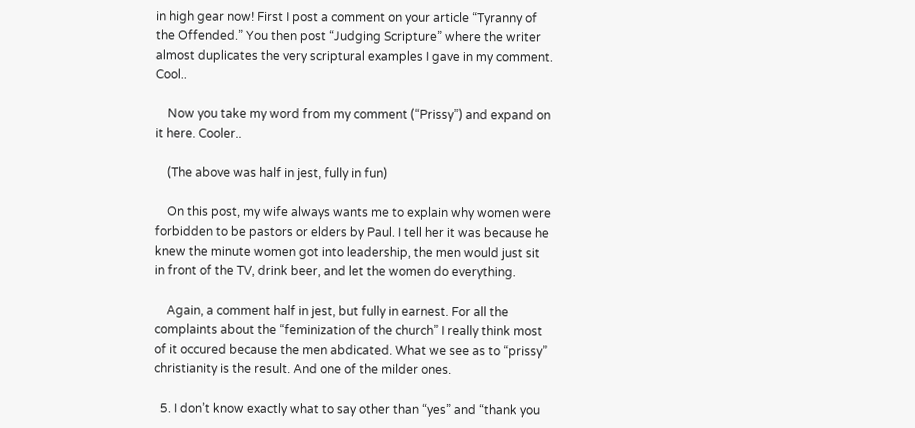in high gear now! First I post a comment on your article “Tyranny of the Offended.” You then post “Judging Scripture” where the writer almost duplicates the very scriptural examples I gave in my comment. Cool..

    Now you take my word from my comment (“Prissy”) and expand on it here. Cooler..

    (The above was half in jest, fully in fun)

    On this post, my wife always wants me to explain why women were forbidden to be pastors or elders by Paul. I tell her it was because he knew the minute women got into leadership, the men would just sit in front of the TV, drink beer, and let the women do everything.

    Again, a comment half in jest, but fully in earnest. For all the complaints about the “feminization of the church” I really think most of it occured because the men abdicated. What we see as to “prissy” christianity is the result. And one of the milder ones.

  5. I don’t know exactly what to say other than “yes” and “thank you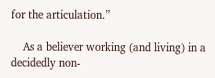for the articulation.”

    As a believer working (and living) in a decidedly non-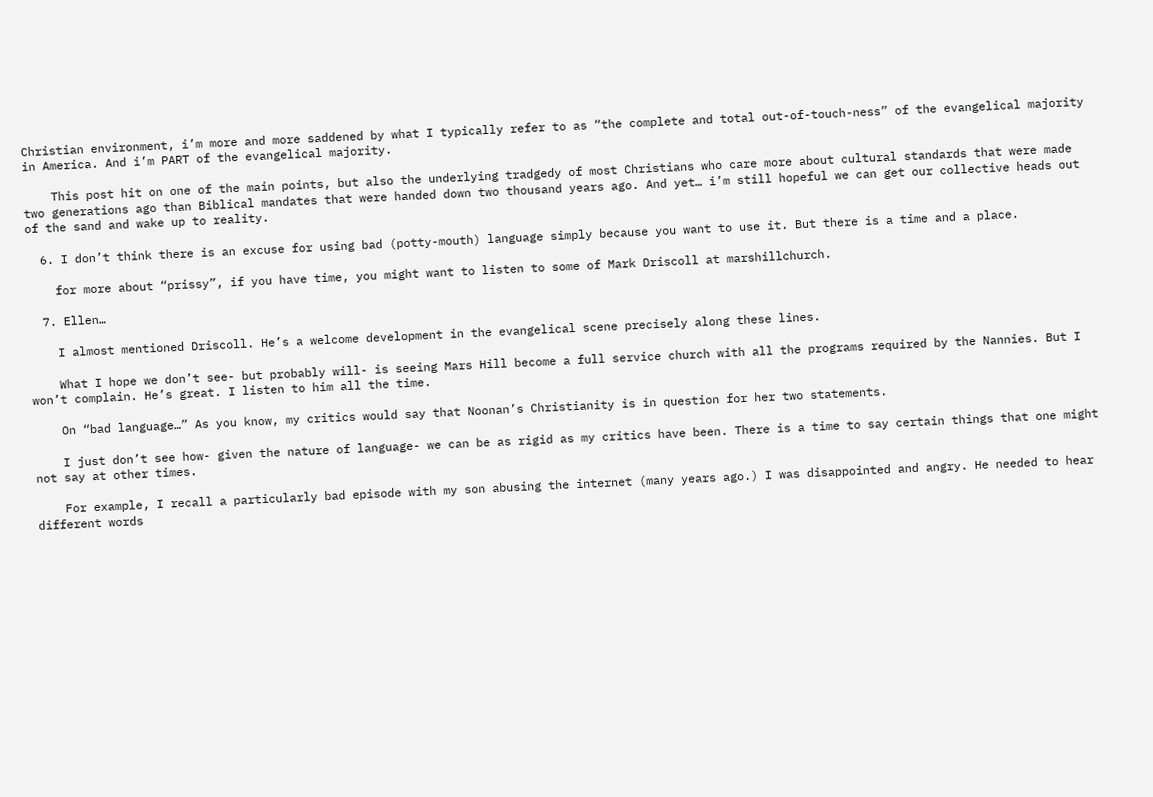Christian environment, i’m more and more saddened by what I typically refer to as “the complete and total out-of-touch-ness” of the evangelical majority in America. And i’m PART of the evangelical majority.

    This post hit on one of the main points, but also the underlying tradgedy of most Christians who care more about cultural standards that were made two generations ago than Biblical mandates that were handed down two thousand years ago. And yet… i’m still hopeful we can get our collective heads out of the sand and wake up to reality.

  6. I don’t think there is an excuse for using bad (potty-mouth) language simply because you want to use it. But there is a time and a place.

    for more about “prissy”, if you have time, you might want to listen to some of Mark Driscoll at marshillchurch.

  7. Ellen…

    I almost mentioned Driscoll. He’s a welcome development in the evangelical scene precisely along these lines.

    What I hope we don’t see- but probably will- is seeing Mars Hill become a full service church with all the programs required by the Nannies. But I won’t complain. He’s great. I listen to him all the time.

    On “bad language…” As you know, my critics would say that Noonan’s Christianity is in question for her two statements.

    I just don’t see how- given the nature of language- we can be as rigid as my critics have been. There is a time to say certain things that one might not say at other times.

    For example, I recall a particularly bad episode with my son abusing the internet (many years ago.) I was disappointed and angry. He needed to hear different words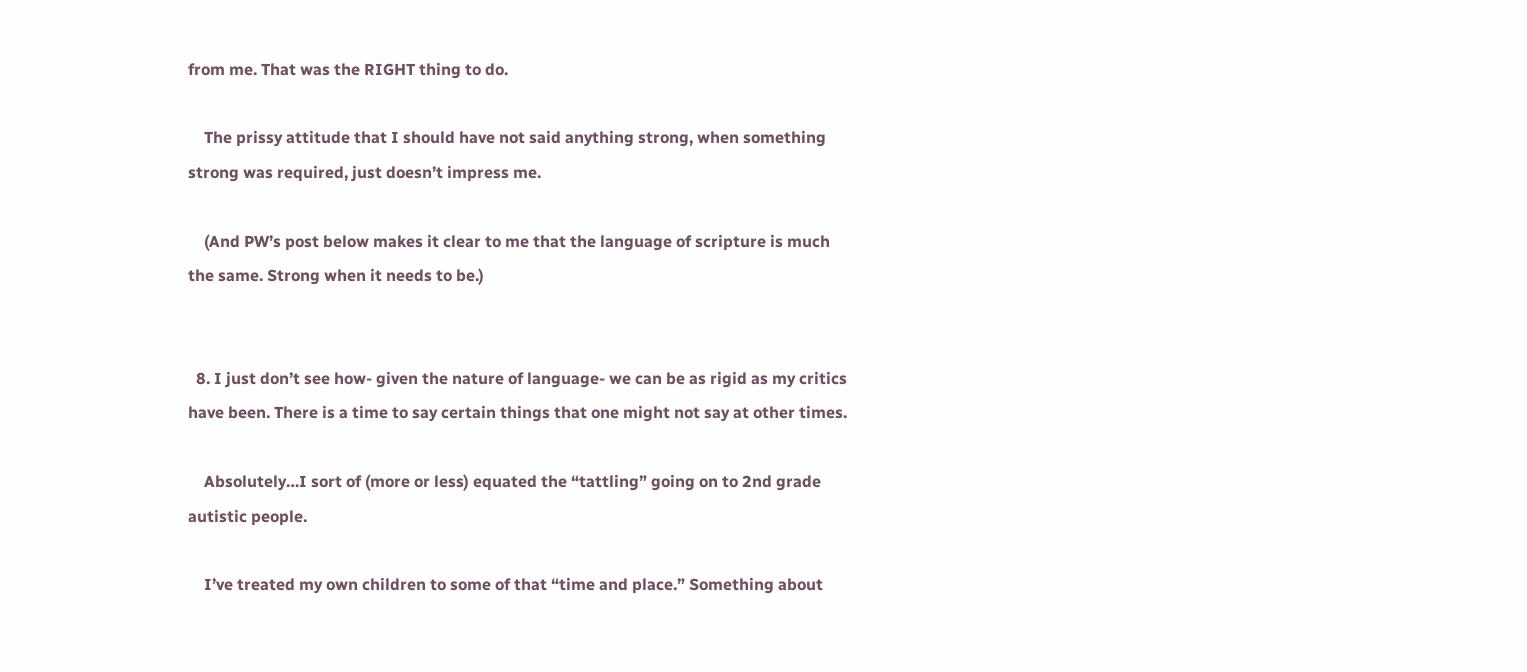from me. That was the RIGHT thing to do.

    The prissy attitude that I should have not said anything strong, when something strong was required, just doesn’t impress me.

    (And PW’s post below makes it clear to me that the language of scripture is much the same. Strong when it needs to be.)


  8. I just don’t see how- given the nature of language- we can be as rigid as my critics have been. There is a time to say certain things that one might not say at other times.

    Absolutely…I sort of (more or less) equated the “tattling” going on to 2nd grade autistic people.

    I’ve treated my own children to some of that “time and place.” Something about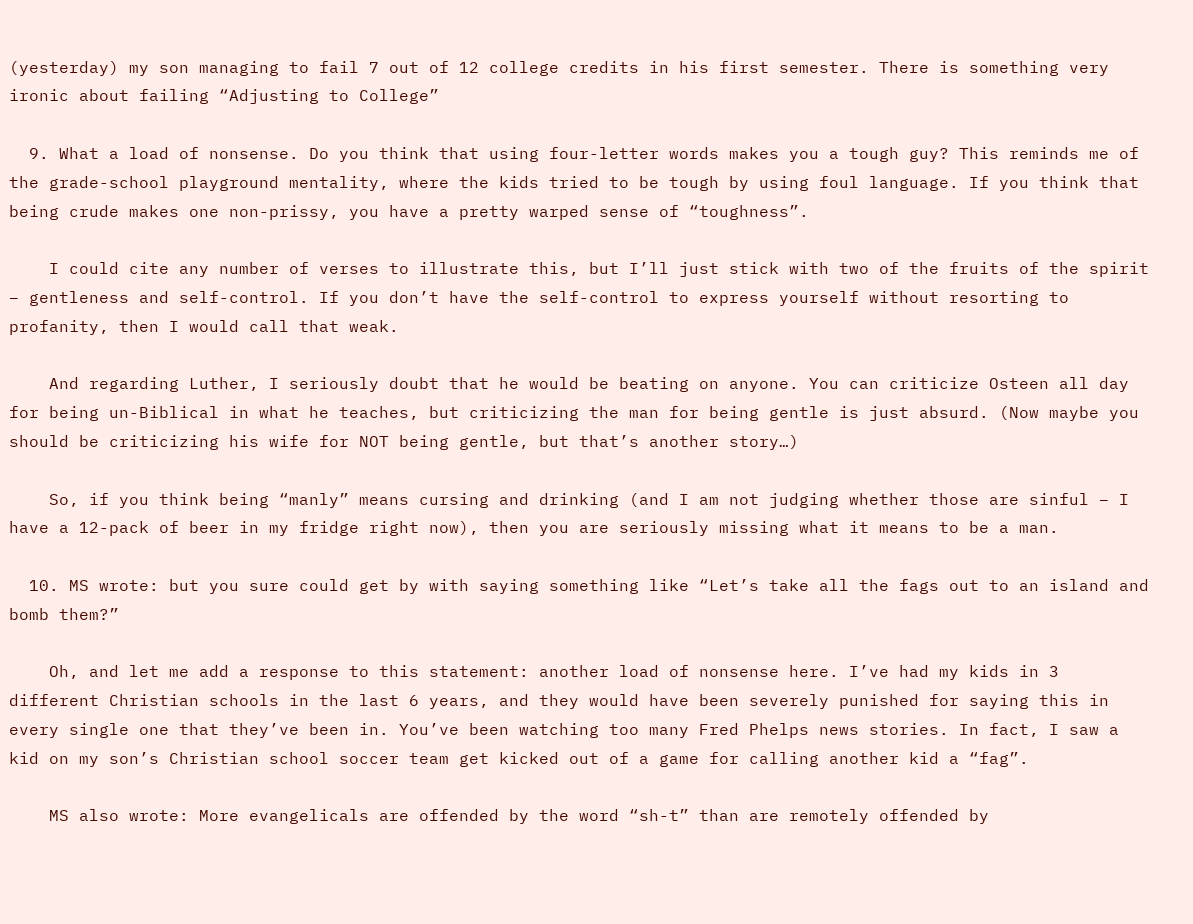(yesterday) my son managing to fail 7 out of 12 college credits in his first semester. There is something very ironic about failing “Adjusting to College”

  9. What a load of nonsense. Do you think that using four-letter words makes you a tough guy? This reminds me of the grade-school playground mentality, where the kids tried to be tough by using foul language. If you think that being crude makes one non-prissy, you have a pretty warped sense of “toughness”.

    I could cite any number of verses to illustrate this, but I’ll just stick with two of the fruits of the spirit – gentleness and self-control. If you don’t have the self-control to express yourself without resorting to profanity, then I would call that weak.

    And regarding Luther, I seriously doubt that he would be beating on anyone. You can criticize Osteen all day for being un-Biblical in what he teaches, but criticizing the man for being gentle is just absurd. (Now maybe you should be criticizing his wife for NOT being gentle, but that’s another story…)

    So, if you think being “manly” means cursing and drinking (and I am not judging whether those are sinful – I have a 12-pack of beer in my fridge right now), then you are seriously missing what it means to be a man.

  10. MS wrote: but you sure could get by with saying something like “Let’s take all the fags out to an island and bomb them?”

    Oh, and let me add a response to this statement: another load of nonsense here. I’ve had my kids in 3 different Christian schools in the last 6 years, and they would have been severely punished for saying this in every single one that they’ve been in. You’ve been watching too many Fred Phelps news stories. In fact, I saw a kid on my son’s Christian school soccer team get kicked out of a game for calling another kid a “fag”.

    MS also wrote: More evangelicals are offended by the word “sh-t” than are remotely offended by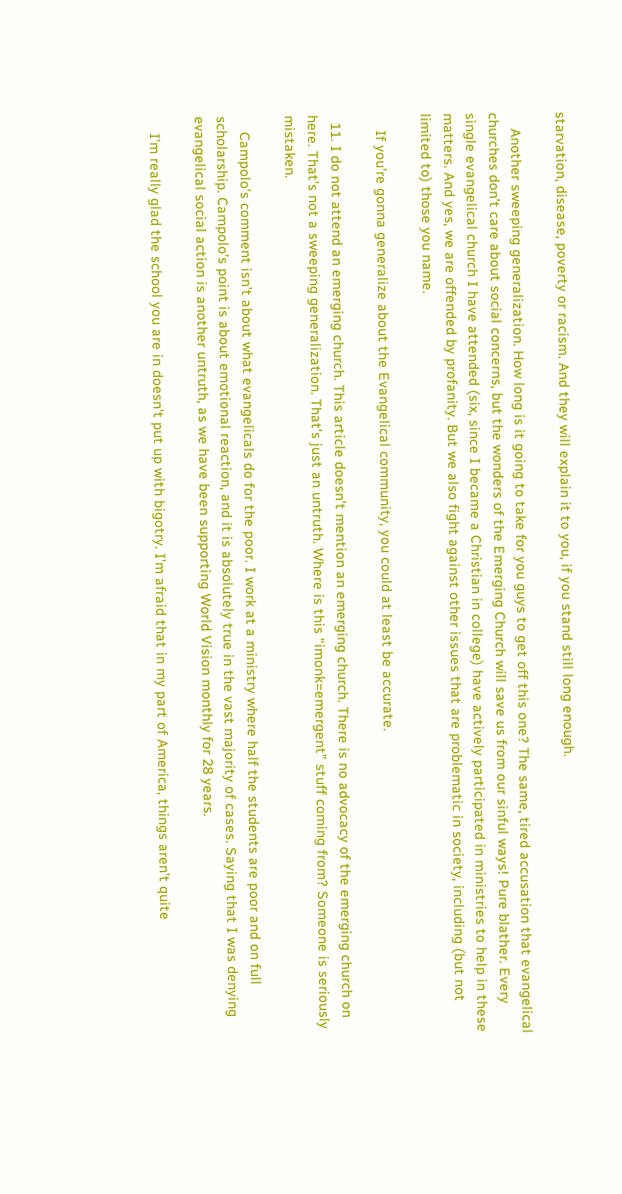starvation, disease, poverty or racism. And they will explain it to you, if you stand still long enough.

    Another sweeping generalization. How long is it going to take for you guys to get off this one? The same, tired accusation that evangelical churches don’t care about social concerns, but the wonders of the Emerging Church will save us from our sinful ways! Pure blather. Every single evangelical church I have attended (six, since I became a Christian in college) have actively participated in ministries to help in these matters. And yes, we are offended by profanity. But we also fight against other issues that are problematic in society, including (but not limited to) those you name.

    If you’re gonna generalize about the Evangelical community, you could at least be accurate.

  11. I do not attend an emerging church. This article doesn’t mention an emerging church. There is no advocacy of the emerging church on here. That’s not a sweeping generalization. That’s just an untruth. Where is this “imonk=emergent” stuff coming from? Someone is seriously mistaken.

    Campolo’s comment isn’t about what evangelicals do for the poor. I work at a ministry where half the students are poor and on full scholarship. Campolo’s point is about emotional reaction, and it is absolutely true in the vast majority of cases. Saying that I was denying evangelical social action is another untruth, as we have been supporting World Vision monthly for 28 years.

    I’m really glad the school you are in doesn’t put up with bigotry. I’m afraid that in my part of America, things aren’t quite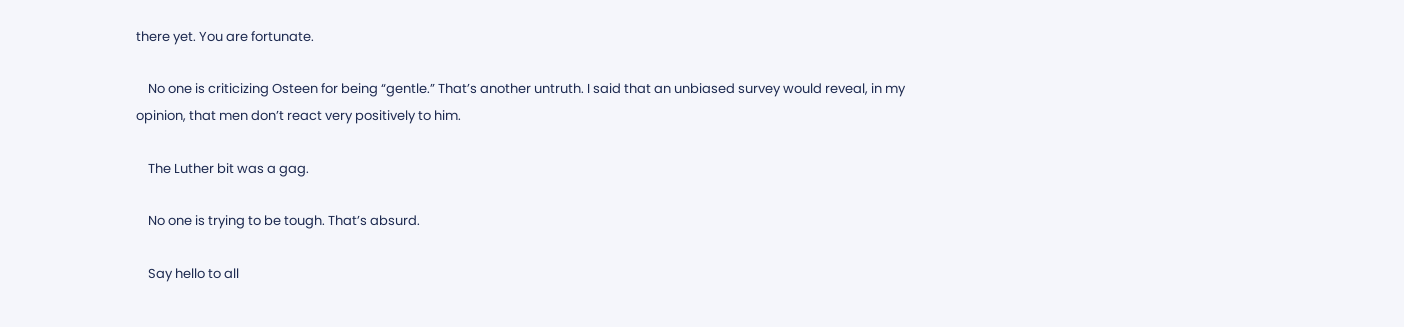there yet. You are fortunate.

    No one is criticizing Osteen for being “gentle.” That’s another untruth. I said that an unbiased survey would reveal, in my opinion, that men don’t react very positively to him.

    The Luther bit was a gag.

    No one is trying to be tough. That’s absurd.

    Say hello to all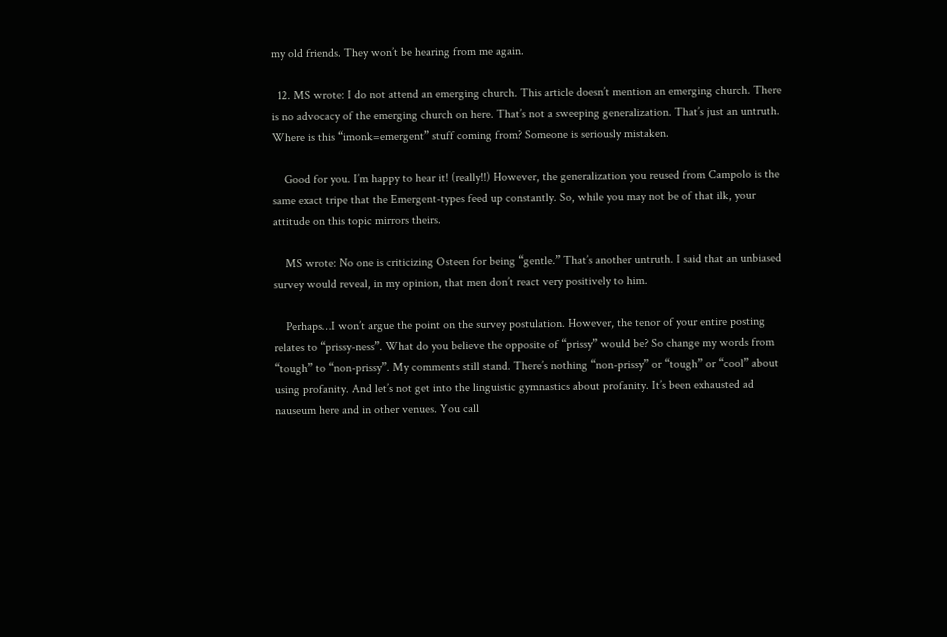my old friends. They won’t be hearing from me again.

  12. MS wrote: I do not attend an emerging church. This article doesn’t mention an emerging church. There is no advocacy of the emerging church on here. That’s not a sweeping generalization. That’s just an untruth. Where is this “imonk=emergent” stuff coming from? Someone is seriously mistaken.

    Good for you. I’m happy to hear it! (really!!) However, the generalization you reused from Campolo is the same exact tripe that the Emergent-types feed up constantly. So, while you may not be of that ilk, your attitude on this topic mirrors theirs.

    MS wrote: No one is criticizing Osteen for being “gentle.” That’s another untruth. I said that an unbiased survey would reveal, in my opinion, that men don’t react very positively to him.

    Perhaps…I won’t argue the point on the survey postulation. However, the tenor of your entire posting relates to “prissy-ness”. What do you believe the opposite of “prissy” would be? So change my words from “tough” to “non-prissy”. My comments still stand. There’s nothing “non-prissy” or “tough” or “cool” about using profanity. And let’s not get into the linguistic gymnastics about profanity. It’s been exhausted ad nauseum here and in other venues. You call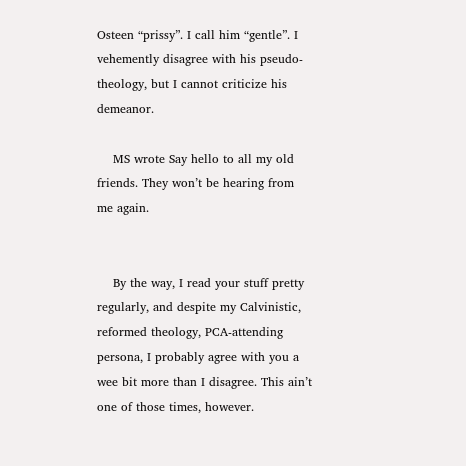Osteen “prissy”. I call him “gentle”. I vehemently disagree with his pseudo-theology, but I cannot criticize his demeanor.

    MS wrote Say hello to all my old friends. They won’t be hearing from me again.


    By the way, I read your stuff pretty regularly, and despite my Calvinistic, reformed theology, PCA-attending persona, I probably agree with you a wee bit more than I disagree. This ain’t one of those times, however.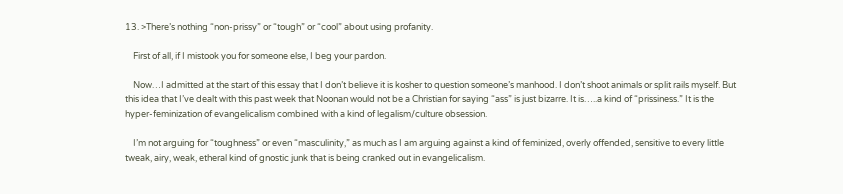13. >There’s nothing “non-prissy” or “tough” or “cool” about using profanity.

    First of all, if I mistook you for someone else, I beg your pardon.

    Now…I admitted at the start of this essay that I don’t believe it is kosher to question someone’s manhood. I don’t shoot animals or split rails myself. But this idea that I’ve dealt with this past week that Noonan would not be a Christian for saying “ass” is just bizarre. It is…..a kind of “prissiness.” It is the hyper-feminization of evangelicalism combined with a kind of legalism/culture obsession.

    I’m not arguing for “toughness” or even “masculinity,” as much as I am arguing against a kind of feminized, overly offended, sensitive to every little tweak, airy, weak, etheral kind of gnostic junk that is being cranked out in evangelicalism.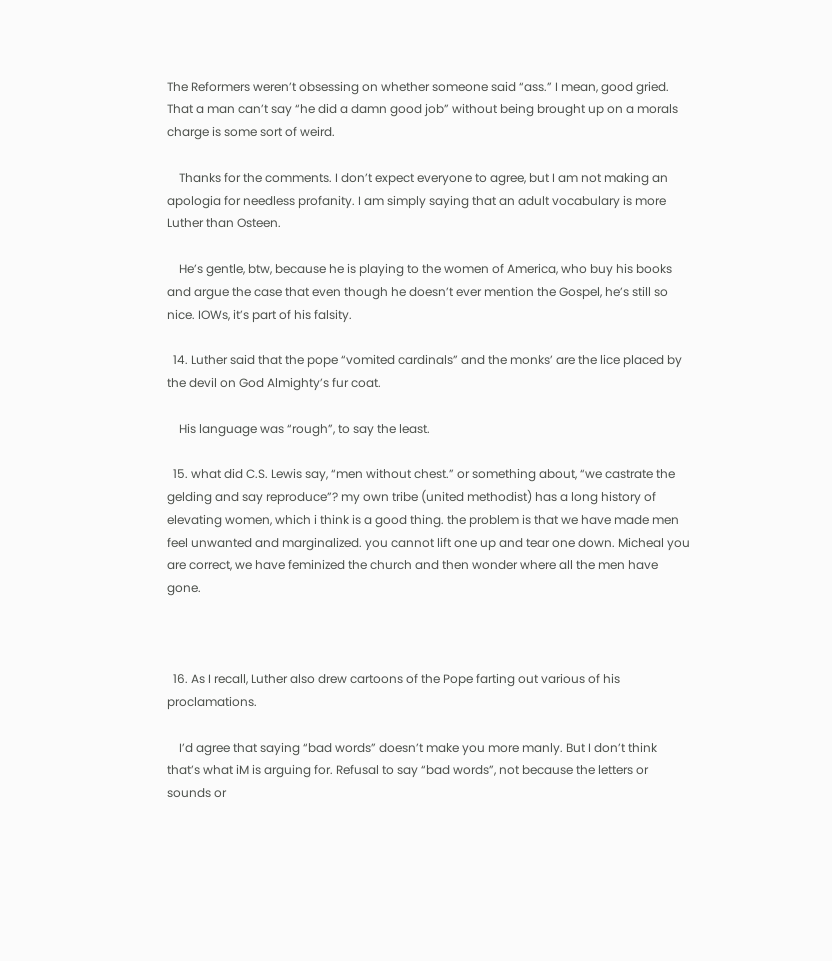The Reformers weren’t obsessing on whether someone said “ass.” I mean, good gried. That a man can’t say “he did a damn good job” without being brought up on a morals charge is some sort of weird.

    Thanks for the comments. I don’t expect everyone to agree, but I am not making an apologia for needless profanity. I am simply saying that an adult vocabulary is more Luther than Osteen.

    He’s gentle, btw, because he is playing to the women of America, who buy his books and argue the case that even though he doesn’t ever mention the Gospel, he’s still so nice. IOWs, it’s part of his falsity.

  14. Luther said that the pope “vomited cardinals” and the monks’ are the lice placed by the devil on God Almighty’s fur coat.

    His language was “rough”, to say the least.

  15. what did C.S. Lewis say, “men without chest.” or something about, “we castrate the gelding and say reproduce”? my own tribe (united methodist) has a long history of elevating women, which i think is a good thing. the problem is that we have made men feel unwanted and marginalized. you cannot lift one up and tear one down. Micheal you are correct, we have feminized the church and then wonder where all the men have gone.



  16. As I recall, Luther also drew cartoons of the Pope farting out various of his proclamations.

    I’d agree that saying “bad words” doesn’t make you more manly. But I don’t think that’s what iM is arguing for. Refusal to say “bad words”, not because the letters or sounds or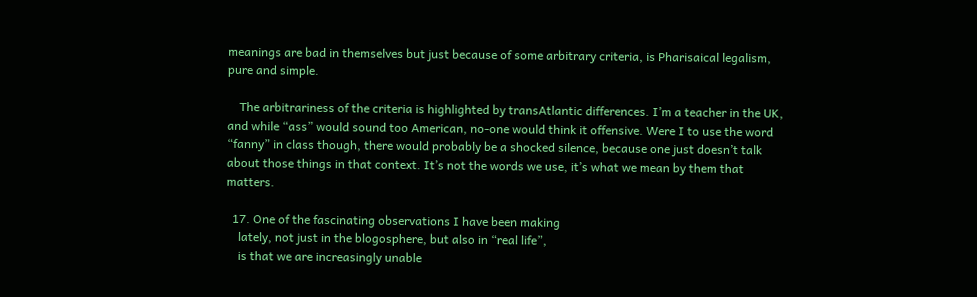meanings are bad in themselves but just because of some arbitrary criteria, is Pharisaical legalism, pure and simple.

    The arbitrariness of the criteria is highlighted by transAtlantic differences. I’m a teacher in the UK, and while “ass” would sound too American, no-one would think it offensive. Were I to use the word “fanny” in class though, there would probably be a shocked silence, because one just doesn’t talk about those things in that context. It’s not the words we use, it’s what we mean by them that matters.

  17. One of the fascinating observations I have been making
    lately, not just in the blogosphere, but also in “real life”,
    is that we are increasingly unable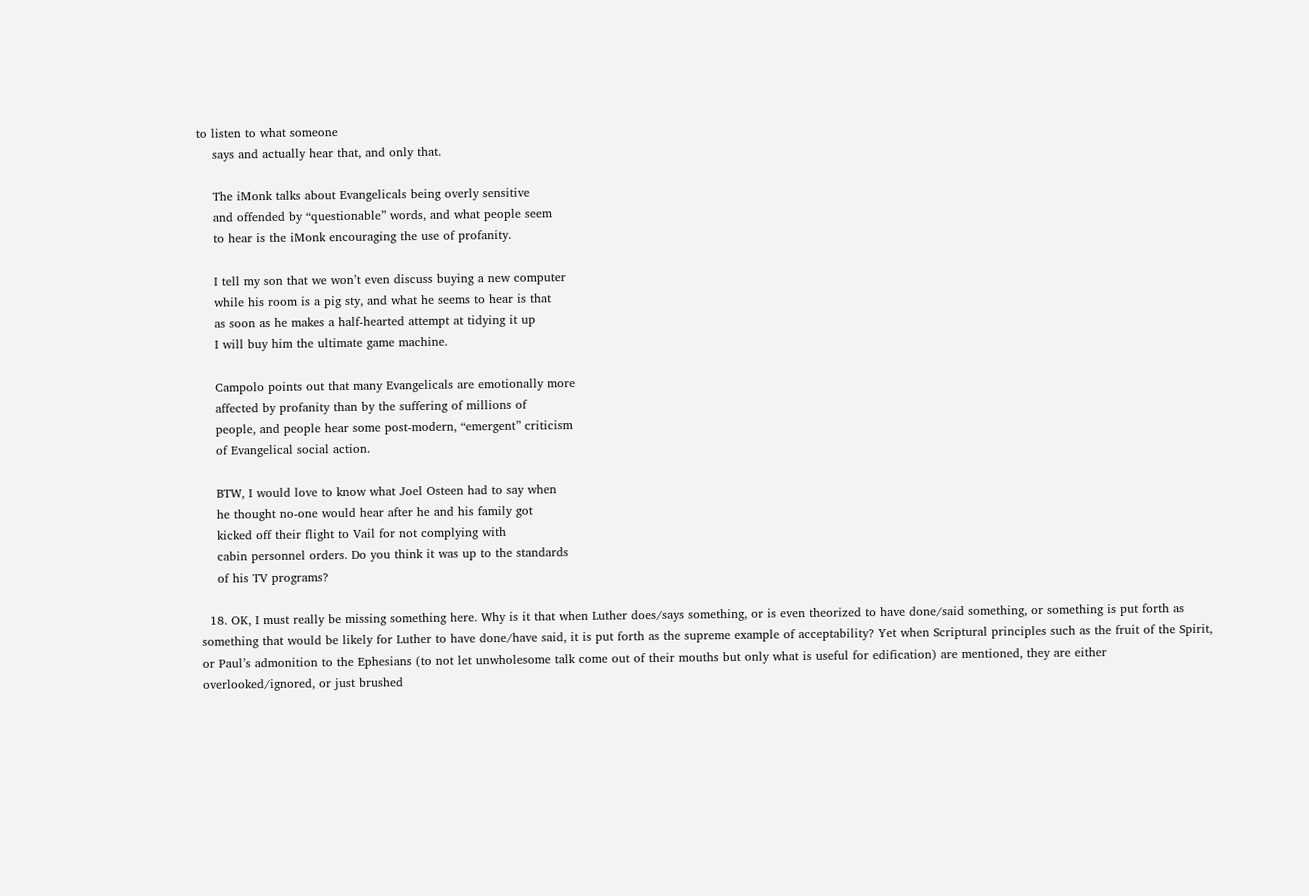to listen to what someone
    says and actually hear that, and only that.

    The iMonk talks about Evangelicals being overly sensitive
    and offended by “questionable” words, and what people seem
    to hear is the iMonk encouraging the use of profanity.

    I tell my son that we won’t even discuss buying a new computer
    while his room is a pig sty, and what he seems to hear is that
    as soon as he makes a half-hearted attempt at tidying it up
    I will buy him the ultimate game machine.

    Campolo points out that many Evangelicals are emotionally more
    affected by profanity than by the suffering of millions of
    people, and people hear some post-modern, “emergent” criticism
    of Evangelical social action.

    BTW, I would love to know what Joel Osteen had to say when
    he thought no-one would hear after he and his family got
    kicked off their flight to Vail for not complying with
    cabin personnel orders. Do you think it was up to the standards
    of his TV programs?

  18. OK, I must really be missing something here. Why is it that when Luther does/says something, or is even theorized to have done/said something, or something is put forth as something that would be likely for Luther to have done/have said, it is put forth as the supreme example of acceptability? Yet when Scriptural principles such as the fruit of the Spirit, or Paul’s admonition to the Ephesians (to not let unwholesome talk come out of their mouths but only what is useful for edification) are mentioned, they are either overlooked/ignored, or just brushed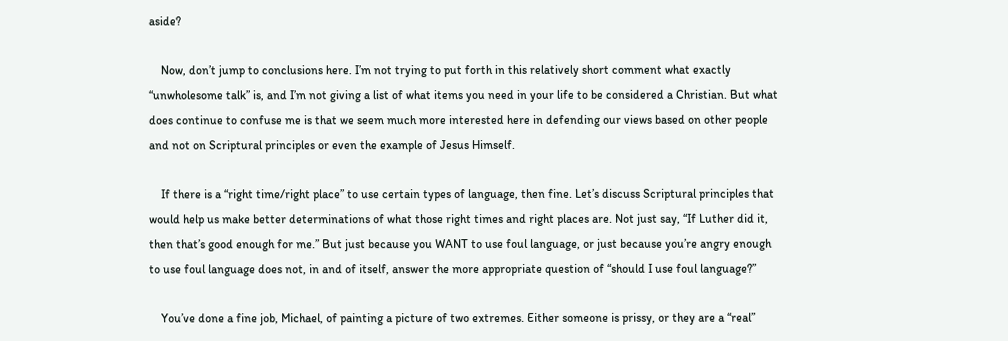aside?

    Now, don’t jump to conclusions here. I’m not trying to put forth in this relatively short comment what exactly “unwholesome talk” is, and I’m not giving a list of what items you need in your life to be considered a Christian. But what does continue to confuse me is that we seem much more interested here in defending our views based on other people and not on Scriptural principles or even the example of Jesus Himself.

    If there is a “right time/right place” to use certain types of language, then fine. Let’s discuss Scriptural principles that would help us make better determinations of what those right times and right places are. Not just say, “If Luther did it, then that’s good enough for me.” But just because you WANT to use foul language, or just because you’re angry enough to use foul language does not, in and of itself, answer the more appropriate question of “should I use foul language?”

    You’ve done a fine job, Michael, of painting a picture of two extremes. Either someone is prissy, or they are a “real”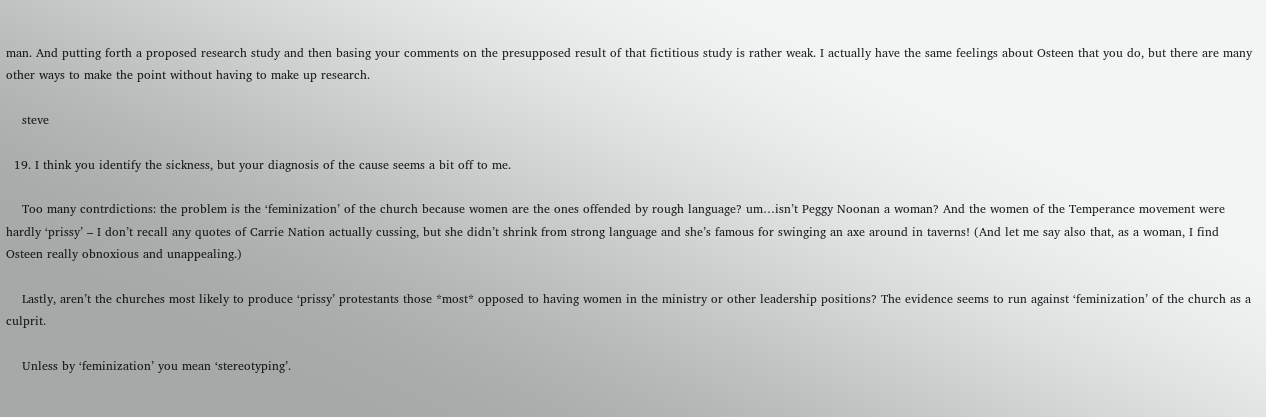man. And putting forth a proposed research study and then basing your comments on the presupposed result of that fictitious study is rather weak. I actually have the same feelings about Osteen that you do, but there are many other ways to make the point without having to make up research.

    steve

  19. I think you identify the sickness, but your diagnosis of the cause seems a bit off to me.

    Too many contrdictions: the problem is the ‘feminization’ of the church because women are the ones offended by rough language? um…isn’t Peggy Noonan a woman? And the women of the Temperance movement were hardly ‘prissy’ – I don’t recall any quotes of Carrie Nation actually cussing, but she didn’t shrink from strong language and she’s famous for swinging an axe around in taverns! (And let me say also that, as a woman, I find Osteen really obnoxious and unappealing.)

    Lastly, aren’t the churches most likely to produce ‘prissy’ protestants those *most* opposed to having women in the ministry or other leadership positions? The evidence seems to run against ‘feminization’ of the church as a culprit.

    Unless by ‘feminization’ you mean ‘stereotyping’.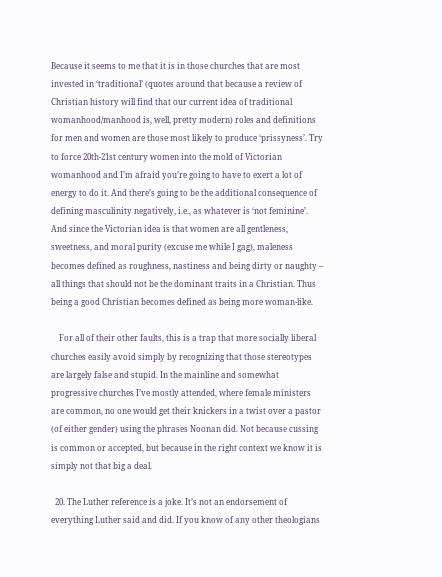Because it seems to me that it is in those churches that are most invested in ‘traditional’ (quotes around that because a review of Christian history will find that our current idea of traditional womanhood/manhood is, well, pretty modern) roles and definitions for men and women are those most likely to produce ‘prissyness’. Try to force 20th-21st century women into the mold of Victorian womanhood and I’m afraid you’re going to have to exert a lot of energy to do it. And there’s going to be the additional consequence of defining masculinity negatively, i.e., as whatever is ‘not feminine’. And since the Victorian idea is that women are all gentleness, sweetness, and moral purity (excuse me while I gag), maleness becomes defined as roughness, nastiness and being dirty or naughty – all things that should not be the dominant traits in a Christian. Thus being a good Christian becomes defined as being more woman-like.

    For all of their other faults, this is a trap that more socially liberal churches easily avoid simply by recognizing that those stereotypes are largely false and stupid. In the mainline and somewhat progressive churches I’ve mostly attended, where female ministers are common, no one would get their knickers in a twist over a pastor (of either gender) using the phrases Noonan did. Not because cussing is common or accepted, but because in the right context we know it is simply not that big a deal.

  20. The Luther reference is a joke. It’s not an endorsement of everything Luther said and did. If you know of any other theologians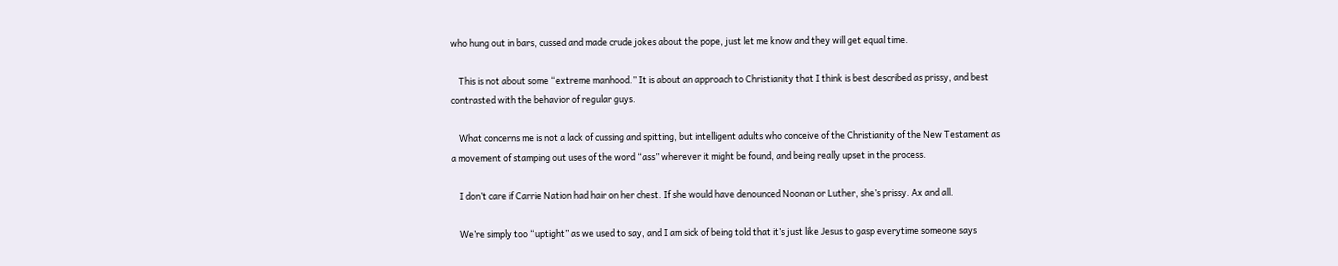who hung out in bars, cussed and made crude jokes about the pope, just let me know and they will get equal time.

    This is not about some “extreme manhood.” It is about an approach to Christianity that I think is best described as prissy, and best contrasted with the behavior of regular guys.

    What concerns me is not a lack of cussing and spitting, but intelligent adults who conceive of the Christianity of the New Testament as a movement of stamping out uses of the word “ass” wherever it might be found, and being really upset in the process.

    I don’t care if Carrie Nation had hair on her chest. If she would have denounced Noonan or Luther, she’s prissy. Ax and all.

    We’re simply too “uptight” as we used to say, and I am sick of being told that it’s just like Jesus to gasp everytime someone says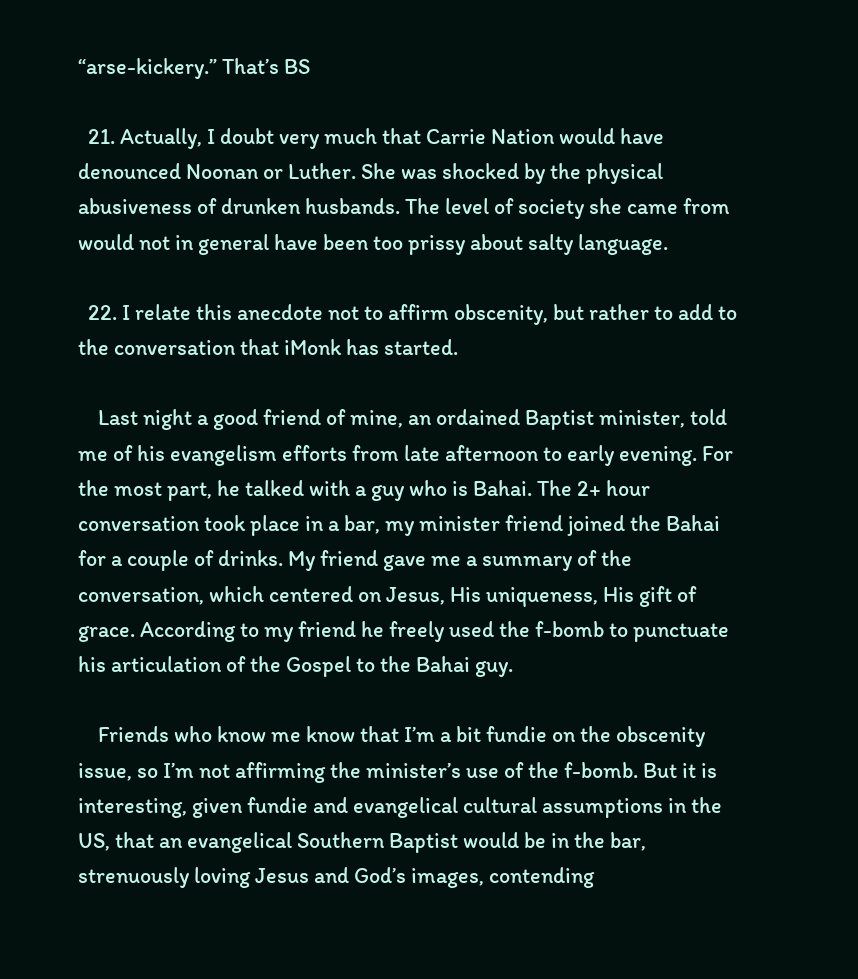“arse-kickery.” That’s BS

  21. Actually, I doubt very much that Carrie Nation would have denounced Noonan or Luther. She was shocked by the physical abusiveness of drunken husbands. The level of society she came from would not in general have been too prissy about salty language.

  22. I relate this anecdote not to affirm obscenity, but rather to add to the conversation that iMonk has started.

    Last night a good friend of mine, an ordained Baptist minister, told me of his evangelism efforts from late afternoon to early evening. For the most part, he talked with a guy who is Bahai. The 2+ hour conversation took place in a bar, my minister friend joined the Bahai for a couple of drinks. My friend gave me a summary of the conversation, which centered on Jesus, His uniqueness, His gift of grace. According to my friend he freely used the f-bomb to punctuate his articulation of the Gospel to the Bahai guy.

    Friends who know me know that I’m a bit fundie on the obscenity issue, so I’m not affirming the minister’s use of the f-bomb. But it is interesting, given fundie and evangelical cultural assumptions in the US, that an evangelical Southern Baptist would be in the bar, strenuously loving Jesus and God’s images, contending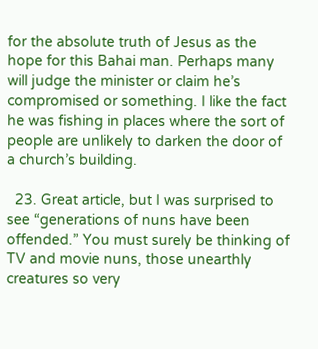for the absolute truth of Jesus as the hope for this Bahai man. Perhaps many will judge the minister or claim he’s compromised or something. I like the fact he was fishing in places where the sort of people are unlikely to darken the door of a church’s building.

  23. Great article, but I was surprised to see “generations of nuns have been offended.” You must surely be thinking of TV and movie nuns, those unearthly creatures so very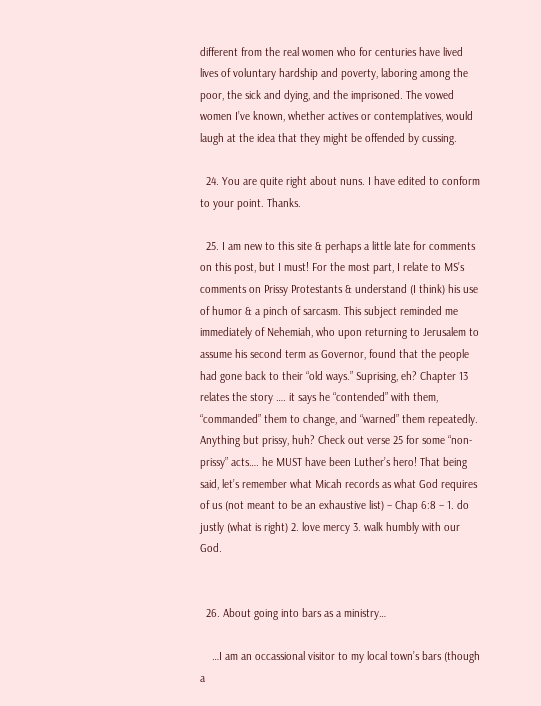different from the real women who for centuries have lived lives of voluntary hardship and poverty, laboring among the poor, the sick and dying, and the imprisoned. The vowed women I’ve known, whether actives or contemplatives, would laugh at the idea that they might be offended by cussing.

  24. You are quite right about nuns. I have edited to conform to your point. Thanks.

  25. I am new to this site & perhaps a little late for comments on this post, but I must! For the most part, I relate to MS’s comments on Prissy Protestants & understand (I think) his use of humor & a pinch of sarcasm. This subject reminded me immediately of Nehemiah, who upon returning to Jerusalem to assume his second term as Governor, found that the people had gone back to their “old ways.” Suprising, eh? Chapter 13 relates the story …. it says he “contended” with them, “commanded” them to change, and “warned” them repeatedly. Anything but prissy, huh? Check out verse 25 for some “non-prissy” acts…. he MUST have been Luther’s hero! That being said, let’s remember what Micah records as what God requires of us (not meant to be an exhaustive list) – Chap 6:8 – 1. do justly (what is right) 2. love mercy 3. walk humbly with our God.


  26. About going into bars as a ministry…

    …I am an occassional visitor to my local town’s bars (though a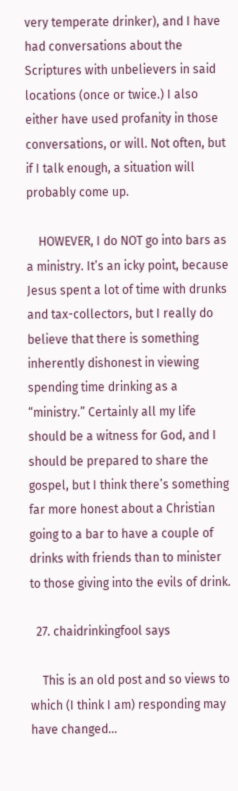very temperate drinker), and I have had conversations about the Scriptures with unbelievers in said locations (once or twice.) I also either have used profanity in those conversations, or will. Not often, but if I talk enough, a situation will probably come up.

    HOWEVER, I do NOT go into bars as a ministry. It’s an icky point, because Jesus spent a lot of time with drunks and tax-collectors, but I really do believe that there is something inherently dishonest in viewing spending time drinking as a “ministry.” Certainly all my life should be a witness for God, and I should be prepared to share the gospel, but I think there’s something far more honest about a Christian going to a bar to have a couple of drinks with friends than to minister to those giving into the evils of drink.

  27. chaidrinkingfool says

    This is an old post and so views to which (I think I am) responding may have changed…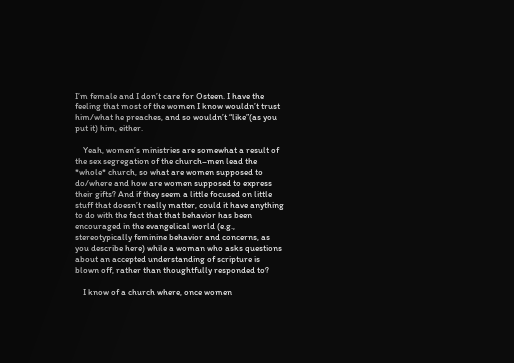I’m female and I don’t care for Osteen. I have the feeling that most of the women I know wouldn’t trust him/what he preaches, and so wouldn’t “like”(as you put it) him, either.

    Yeah, women’s ministries are somewhat a result of the sex segregation of the church–men lead the *whole* church, so what are women supposed to do/where and how are women supposed to express their gifts? And if they seem a little focused on little stuff that doesn’t really matter, could it have anything to do with the fact that that behavior has been encouraged in the evangelical world (e.g., stereotypically feminine behavior and concerns, as you describe here) while a woman who asks questions about an accepted understanding of scripture is blown off, rather than thoughtfully responded to?

    I know of a church where, once women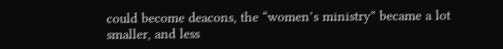could become deacons, the “women’s ministry” became a lot smaller, and less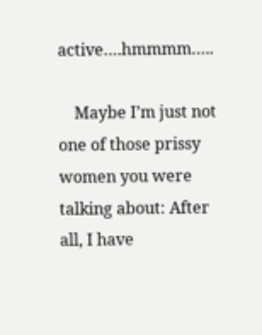active….hmmmm…..

    Maybe I’m just not one of those prissy women you were talking about: After all, I have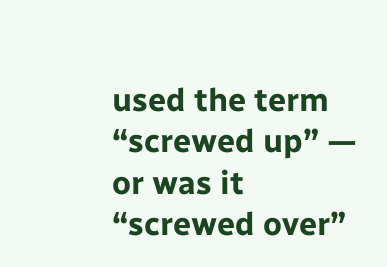used the term “screwed up” — or was it “screwed over”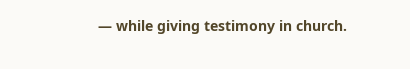— while giving testimony in church.